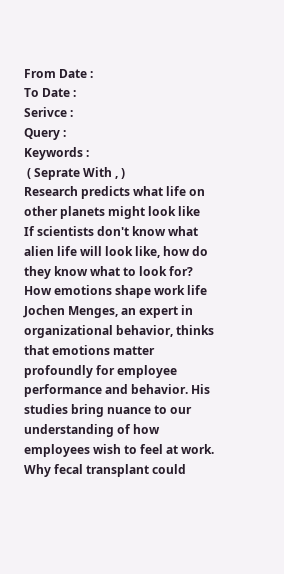From Date :
To Date :
Serivce :
Query :
Keywords :
 ( Seprate With , )
Research predicts what life on other planets might look like
If scientists don't know what alien life will look like, how do they know what to look for?
How emotions shape work life
Jochen Menges, an expert in organizational behavior, thinks that emotions matter profoundly for employee performance and behavior. His studies bring nuance to our understanding of how employees wish to feel at work.
Why fecal transplant could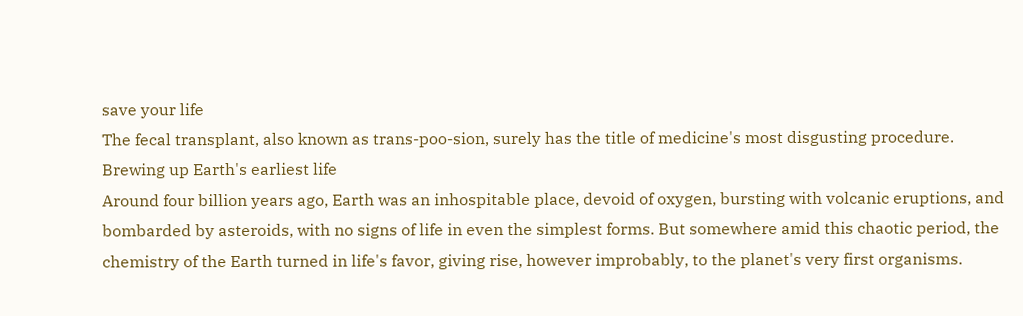save your life
The fecal transplant, also known as trans-poo-sion, surely has the title of medicine's most disgusting procedure.
Brewing up Earth's earliest life
Around four billion years ago, Earth was an inhospitable place, devoid of oxygen, bursting with volcanic eruptions, and bombarded by asteroids, with no signs of life in even the simplest forms. But somewhere amid this chaotic period, the chemistry of the Earth turned in life's favor, giving rise, however improbably, to the planet's very first organisms.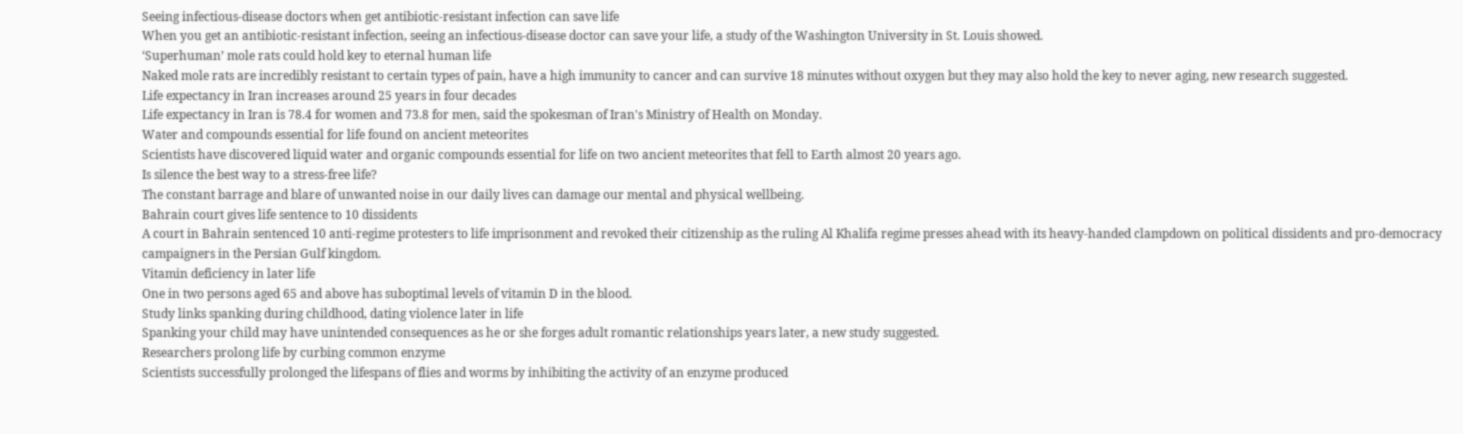Seeing infectious-disease doctors when get antibiotic-resistant infection can save life
When you get an antibiotic-resistant infection, seeing an infectious-disease doctor can save your life, a study of the Washington University in St. Louis showed.
‘Superhuman’ mole rats could hold key to eternal human life
Naked mole rats are incredibly resistant to certain types of pain, have a high immunity to cancer and can survive 18 minutes without oxygen but they may also hold the key to never aging, new research suggested.
Life expectancy in Iran increases around 25 years in four decades
Life expectancy in Iran is 78.4 for women and 73.8 for men, said the spokesman of Iran's Ministry of Health on Monday.
Water and compounds essential for life found on ancient meteorites
Scientists have discovered liquid water and organic compounds essential for life on two ancient meteorites that fell to Earth almost 20 years ago.
Is silence the best way to a stress-free life?
The constant barrage and blare of unwanted noise in our daily lives can damage our mental and physical wellbeing.
Bahrain court gives life sentence to 10 dissidents
A court in Bahrain sentenced 10 anti-regime protesters to life imprisonment and revoked their citizenship as the ruling Al Khalifa regime presses ahead with its heavy-handed clampdown on political dissidents and pro-democracy campaigners in the Persian Gulf kingdom.
Vitamin deficiency in later life
One in two persons aged 65 and above has suboptimal levels of vitamin D in the blood.
Study links spanking during childhood, dating violence later in life
Spanking your child may have unintended consequences as he or she forges adult romantic relationships years later, a new study suggested.
Researchers prolong life by curbing common enzyme
Scientists successfully prolonged the lifespans of flies and worms by inhibiting the activity of an enzyme produced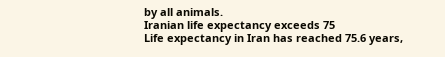by all animals.
Iranian life expectancy exceeds 75
Life expectancy in Iran has reached 75.6 years,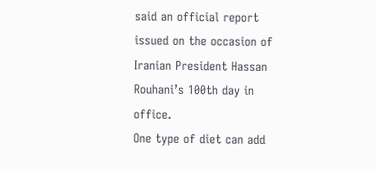said an official report issued on the occasion of Iranian President Hassan Rouhani’s 100th day in office.
One type of diet can add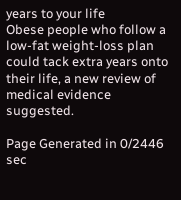years to your life
Obese people who follow a low-fat weight-loss plan could tack extra years onto their life, a new review of medical evidence suggested.

Page Generated in 0/2446 sec